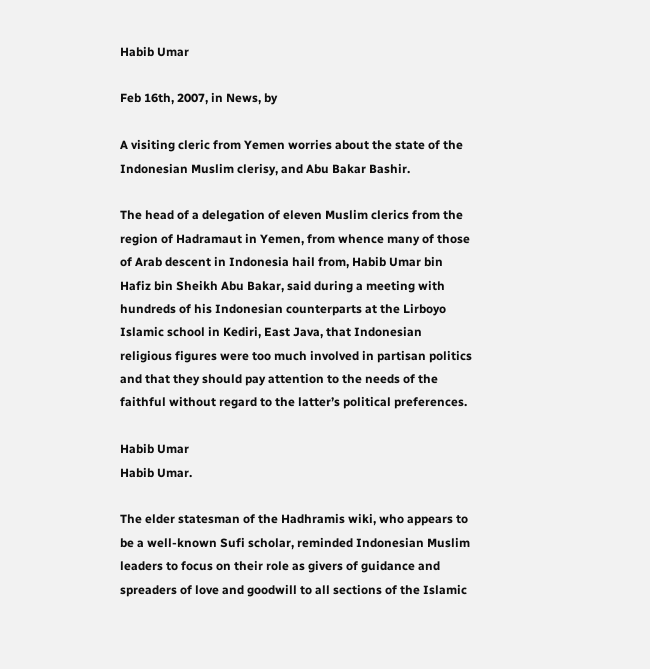Habib Umar

Feb 16th, 2007, in News, by

A visiting cleric from Yemen worries about the state of the Indonesian Muslim clerisy, and Abu Bakar Bashir.

The head of a delegation of eleven Muslim clerics from the region of Hadramaut in Yemen, from whence many of those of Arab descent in Indonesia hail from, Habib Umar bin Hafiz bin Sheikh Abu Bakar, said during a meeting with hundreds of his Indonesian counterparts at the Lirboyo Islamic school in Kediri, East Java, that Indonesian religious figures were too much involved in partisan politics and that they should pay attention to the needs of the faithful without regard to the latter’s political preferences.

Habib Umar
Habib Umar.

The elder statesman of the Hadhramis wiki, who appears to be a well-known Sufi scholar, reminded Indonesian Muslim leaders to focus on their role as givers of guidance and spreaders of love and goodwill to all sections of the Islamic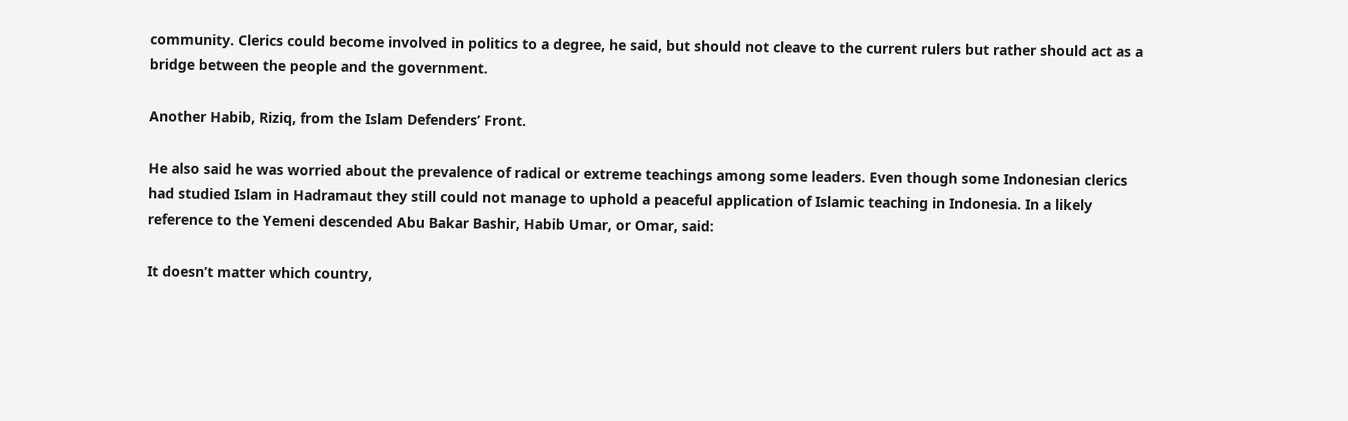community. Clerics could become involved in politics to a degree, he said, but should not cleave to the current rulers but rather should act as a bridge between the people and the government.

Another Habib, Riziq, from the Islam Defenders’ Front.

He also said he was worried about the prevalence of radical or extreme teachings among some leaders. Even though some Indonesian clerics had studied Islam in Hadramaut they still could not manage to uphold a peaceful application of Islamic teaching in Indonesia. In a likely reference to the Yemeni descended Abu Bakar Bashir, Habib Umar, or Omar, said:

It doesn’t matter which country,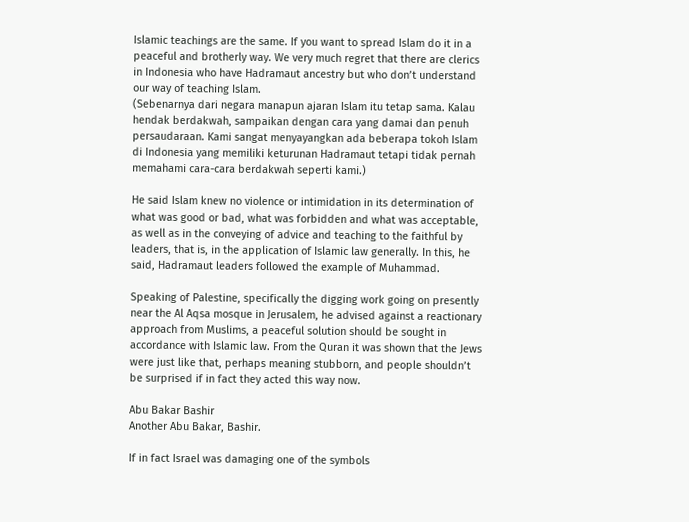Islamic teachings are the same. If you want to spread Islam do it in a peaceful and brotherly way. We very much regret that there are clerics in Indonesia who have Hadramaut ancestry but who don’t understand our way of teaching Islam.
(Sebenarnya dari negara manapun ajaran Islam itu tetap sama. Kalau hendak berdakwah, sampaikan dengan cara yang damai dan penuh persaudaraan. Kami sangat menyayangkan ada beberapa tokoh Islam di Indonesia yang memiliki keturunan Hadramaut tetapi tidak pernah memahami cara-cara berdakwah seperti kami.)

He said Islam knew no violence or intimidation in its determination of what was good or bad, what was forbidden and what was acceptable, as well as in the conveying of advice and teaching to the faithful by leaders, that is, in the application of Islamic law generally. In this, he said, Hadramaut leaders followed the example of Muhammad.

Speaking of Palestine, specifically the digging work going on presently near the Al Aqsa mosque in Jerusalem, he advised against a reactionary approach from Muslims, a peaceful solution should be sought in accordance with Islamic law. From the Quran it was shown that the Jews were just like that, perhaps meaning stubborn, and people shouldn’t be surprised if in fact they acted this way now.

Abu Bakar Bashir
Another Abu Bakar, Bashir.

If in fact Israel was damaging one of the symbols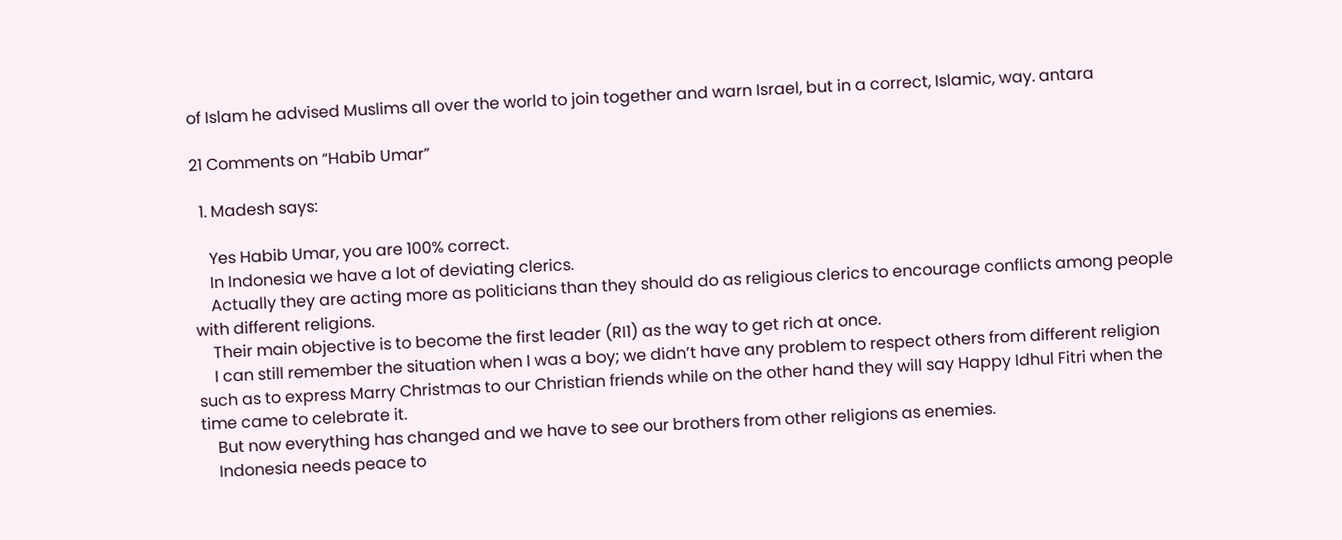of Islam he advised Muslims all over the world to join together and warn Israel, but in a correct, Islamic, way. antara

21 Comments on “Habib Umar”

  1. Madesh says:

    Yes Habib Umar, you are 100% correct.
    In Indonesia we have a lot of deviating clerics.
    Actually they are acting more as politicians than they should do as religious clerics to encourage conflicts among people with different religions.
    Their main objective is to become the first leader (RI1) as the way to get rich at once.
    I can still remember the situation when I was a boy; we didn’t have any problem to respect others from different religion such as to express Marry Christmas to our Christian friends while on the other hand they will say Happy Idhul Fitri when the time came to celebrate it.
    But now everything has changed and we have to see our brothers from other religions as enemies.
    Indonesia needs peace to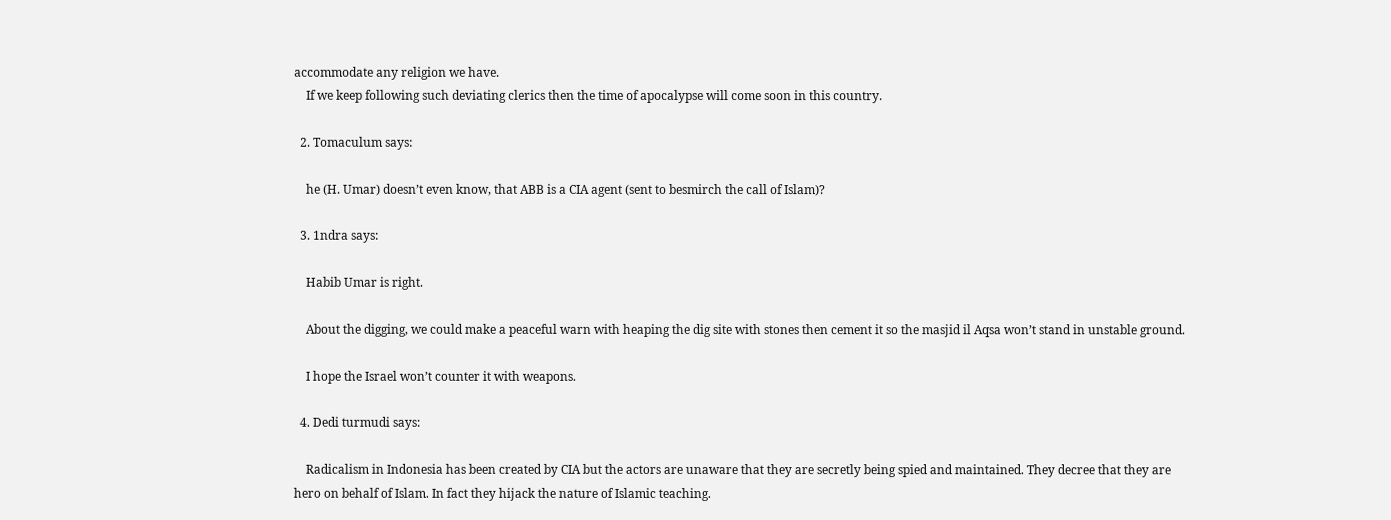accommodate any religion we have.
    If we keep following such deviating clerics then the time of apocalypse will come soon in this country.

  2. Tomaculum says:

    he (H. Umar) doesn’t even know, that ABB is a CIA agent (sent to besmirch the call of Islam)?

  3. 1ndra says:

    Habib Umar is right.

    About the digging, we could make a peaceful warn with heaping the dig site with stones then cement it so the masjid il Aqsa won’t stand in unstable ground.

    I hope the Israel won’t counter it with weapons.

  4. Dedi turmudi says:

    Radicalism in Indonesia has been created by CIA but the actors are unaware that they are secretly being spied and maintained. They decree that they are hero on behalf of Islam. In fact they hijack the nature of Islamic teaching.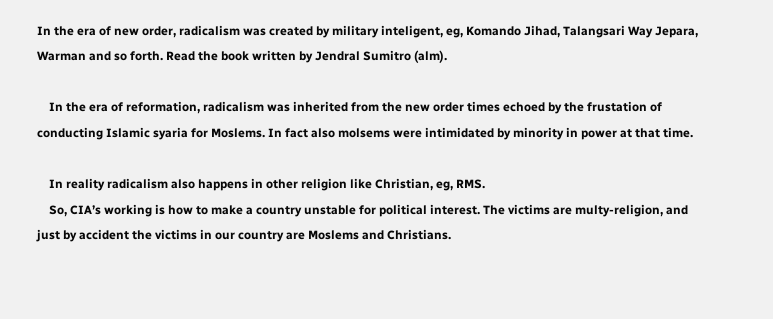In the era of new order, radicalism was created by military inteligent, eg, Komando Jihad, Talangsari Way Jepara, Warman and so forth. Read the book written by Jendral Sumitro (alm).

    In the era of reformation, radicalism was inherited from the new order times echoed by the frustation of conducting Islamic syaria for Moslems. In fact also molsems were intimidated by minority in power at that time.

    In reality radicalism also happens in other religion like Christian, eg, RMS.
    So, CIA’s working is how to make a country unstable for political interest. The victims are multy-religion, and just by accident the victims in our country are Moslems and Christians.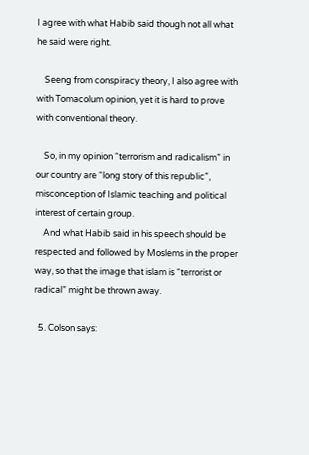I agree with what Habib said though not all what he said were right.

    Seeng from conspiracy theory, I also agree with with Tomacolum opinion, yet it is hard to prove with conventional theory.

    So, in my opinion “terrorism and radicalism” in our country are “long story of this republic”, misconception of Islamic teaching and political interest of certain group.
    And what Habib said in his speech should be respected and followed by Moslems in the proper way, so that the image that islam is “terrorist or radical” might be thrown away.

  5. Colson says: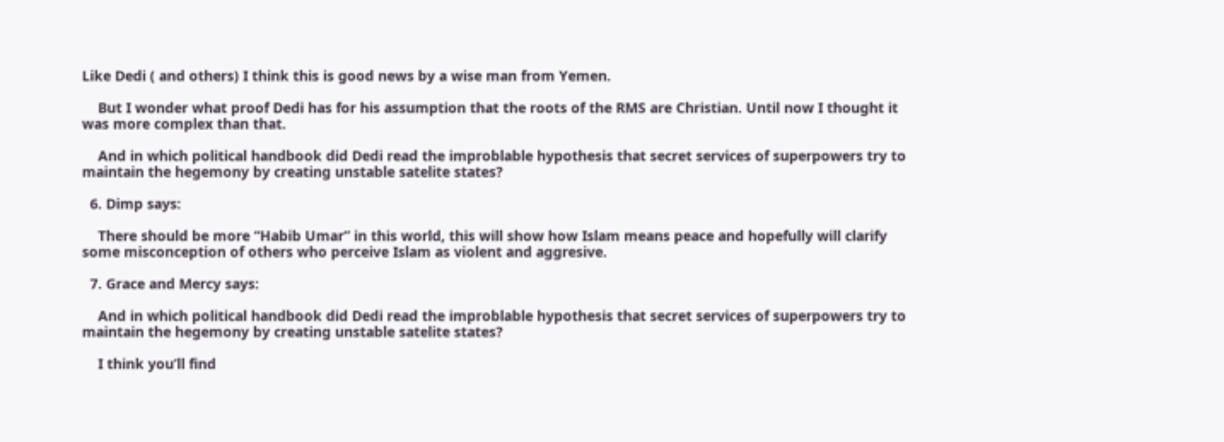Like Dedi ( and others) I think this is good news by a wise man from Yemen.

    But I wonder what proof Dedi has for his assumption that the roots of the RMS are Christian. Until now I thought it was more complex than that.

    And in which political handbook did Dedi read the improblable hypothesis that secret services of superpowers try to maintain the hegemony by creating unstable satelite states?

  6. Dimp says:

    There should be more “Habib Umar” in this world, this will show how Islam means peace and hopefully will clarify some misconception of others who perceive Islam as violent and aggresive.

  7. Grace and Mercy says:

    And in which political handbook did Dedi read the improblable hypothesis that secret services of superpowers try to maintain the hegemony by creating unstable satelite states?

    I think you’ll find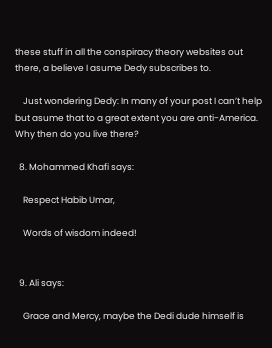these stuff in all the conspiracy theory websites out there, a believe I asume Dedy subscribes to.

    Just wondering Dedy: In many of your post I can’t help but asume that to a great extent you are anti-America. Why then do you live there?

  8. Mohammed Khafi says:

    Respect Habib Umar,

    Words of wisdom indeed!


  9. Ali says:

    Grace and Mercy, maybe the Dedi dude himself is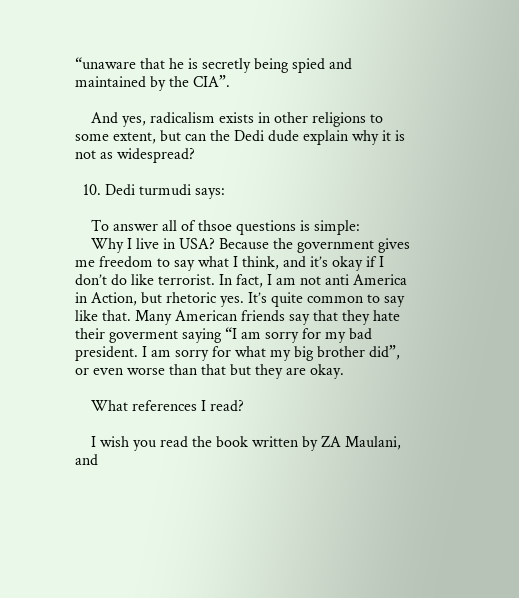“unaware that he is secretly being spied and maintained by the CIA”.

    And yes, radicalism exists in other religions to some extent, but can the Dedi dude explain why it is not as widespread?

  10. Dedi turmudi says:

    To answer all of thsoe questions is simple:
    Why I live in USA? Because the government gives me freedom to say what I think, and it’s okay if I don’t do like terrorist. In fact, I am not anti America in Action, but rhetoric yes. It’s quite common to say like that. Many American friends say that they hate their goverment saying “I am sorry for my bad president. I am sorry for what my big brother did”, or even worse than that but they are okay.

    What references I read?

    I wish you read the book written by ZA Maulani, and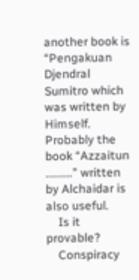another book is “Pengakuan Djendral Sumitro which was written by Himself. Probably the book “Azzaitun ……….” written by Alchaidar is also useful.
    Is it provable?
    Conspiracy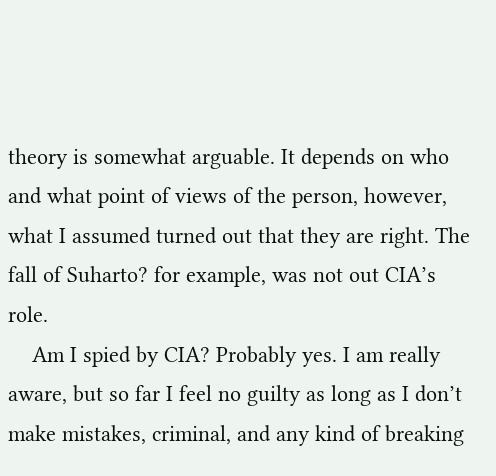theory is somewhat arguable. It depends on who and what point of views of the person, however, what I assumed turned out that they are right. The fall of Suharto? for example, was not out CIA’s role.
    Am I spied by CIA? Probably yes. I am really aware, but so far I feel no guilty as long as I don’t make mistakes, criminal, and any kind of breaking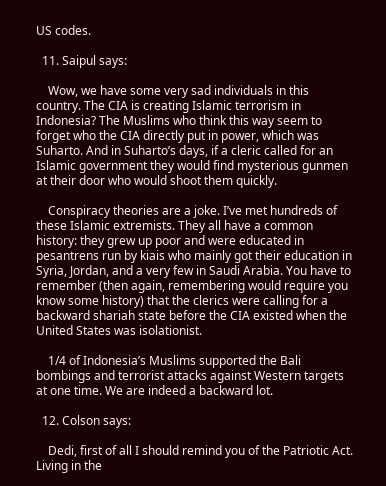US codes.

  11. Saipul says:

    Wow, we have some very sad individuals in this country. The CIA is creating Islamic terrorism in Indonesia? The Muslims who think this way seem to forget who the CIA directly put in power, which was Suharto. And in Suharto’s days, if a cleric called for an Islamic government they would find mysterious gunmen at their door who would shoot them quickly.

    Conspiracy theories are a joke. I’ve met hundreds of these Islamic extremists. They all have a common history: they grew up poor and were educated in pesantrens run by kiais who mainly got their education in Syria, Jordan, and a very few in Saudi Arabia. You have to remember (then again, remembering would require you know some history) that the clerics were calling for a backward shariah state before the CIA existed when the United States was isolationist.

    1/4 of Indonesia’s Muslims supported the Bali bombings and terrorist attacks against Western targets at one time. We are indeed a backward lot.

  12. Colson says:

    Dedi, first of all I should remind you of the Patriotic Act. Living in the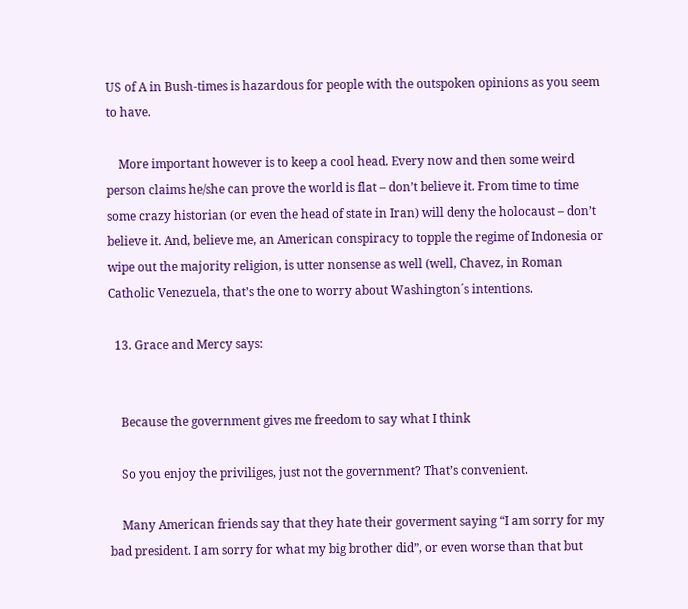US of A in Bush-times is hazardous for people with the outspoken opinions as you seem to have.

    More important however is to keep a cool head. Every now and then some weird person claims he/she can prove the world is flat – don’t believe it. From time to time some crazy historian (or even the head of state in Iran) will deny the holocaust – don’t believe it. And, believe me, an American conspiracy to topple the regime of Indonesia or wipe out the majority religion, is utter nonsense as well (well, Chavez, in Roman Catholic Venezuela, that’s the one to worry about Washington´s intentions.

  13. Grace and Mercy says:


    Because the government gives me freedom to say what I think

    So you enjoy the priviliges, just not the government? That’s convenient.

    Many American friends say that they hate their goverment saying “I am sorry for my bad president. I am sorry for what my big brother did”, or even worse than that but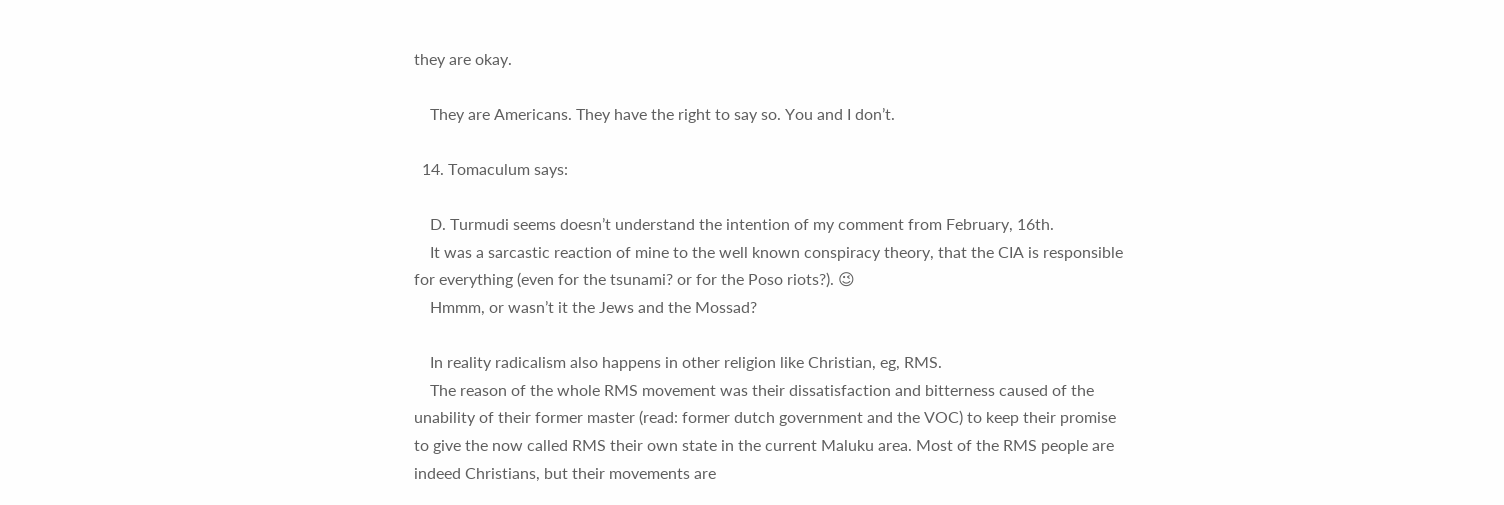they are okay.

    They are Americans. They have the right to say so. You and I don’t.

  14. Tomaculum says:

    D. Turmudi seems doesn’t understand the intention of my comment from February, 16th.
    It was a sarcastic reaction of mine to the well known conspiracy theory, that the CIA is responsible for everything (even for the tsunami? or for the Poso riots?). 😉
    Hmmm, or wasn’t it the Jews and the Mossad?

    In reality radicalism also happens in other religion like Christian, eg, RMS.
    The reason of the whole RMS movement was their dissatisfaction and bitterness caused of the unability of their former master (read: former dutch government and the VOC) to keep their promise to give the now called RMS their own state in the current Maluku area. Most of the RMS people are indeed Christians, but their movements are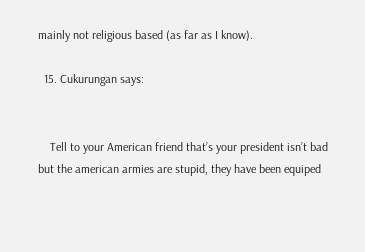mainly not religious based (as far as I know).

  15. Cukurungan says:


    Tell to your American friend that’s your president isn’t bad but the american armies are stupid, they have been equiped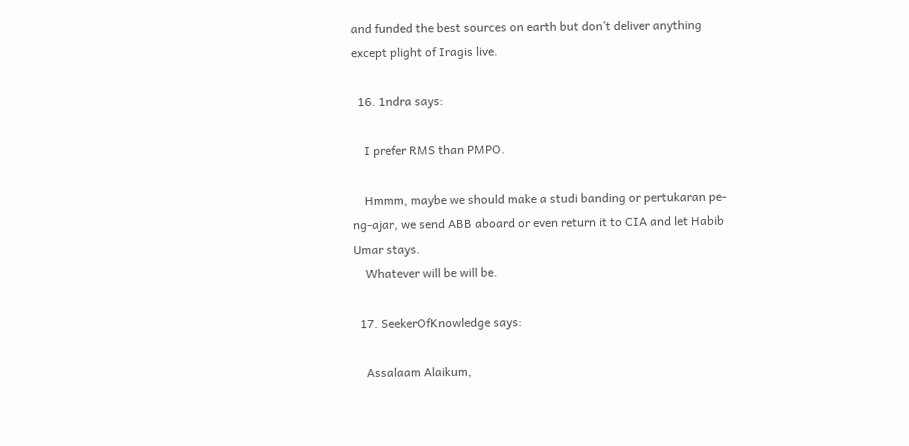and funded the best sources on earth but don’t deliver anything except plight of Iragis live.

  16. 1ndra says:

    I prefer RMS than PMPO.

    Hmmm, maybe we should make a studi banding or pertukaran pe-ng-ajar, we send ABB aboard or even return it to CIA and let Habib Umar stays.
    Whatever will be will be.

  17. SeekerOfKnowledge says:

    Assalaam Alaikum,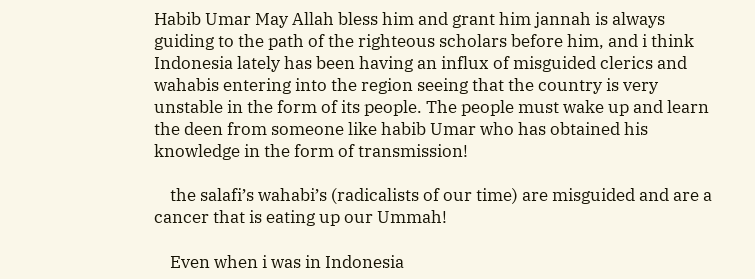Habib Umar May Allah bless him and grant him jannah is always guiding to the path of the righteous scholars before him, and i think Indonesia lately has been having an influx of misguided clerics and wahabis entering into the region seeing that the country is very unstable in the form of its people. The people must wake up and learn the deen from someone like habib Umar who has obtained his knowledge in the form of transmission!

    the salafi’s wahabi’s (radicalists of our time) are misguided and are a cancer that is eating up our Ummah!

    Even when i was in Indonesia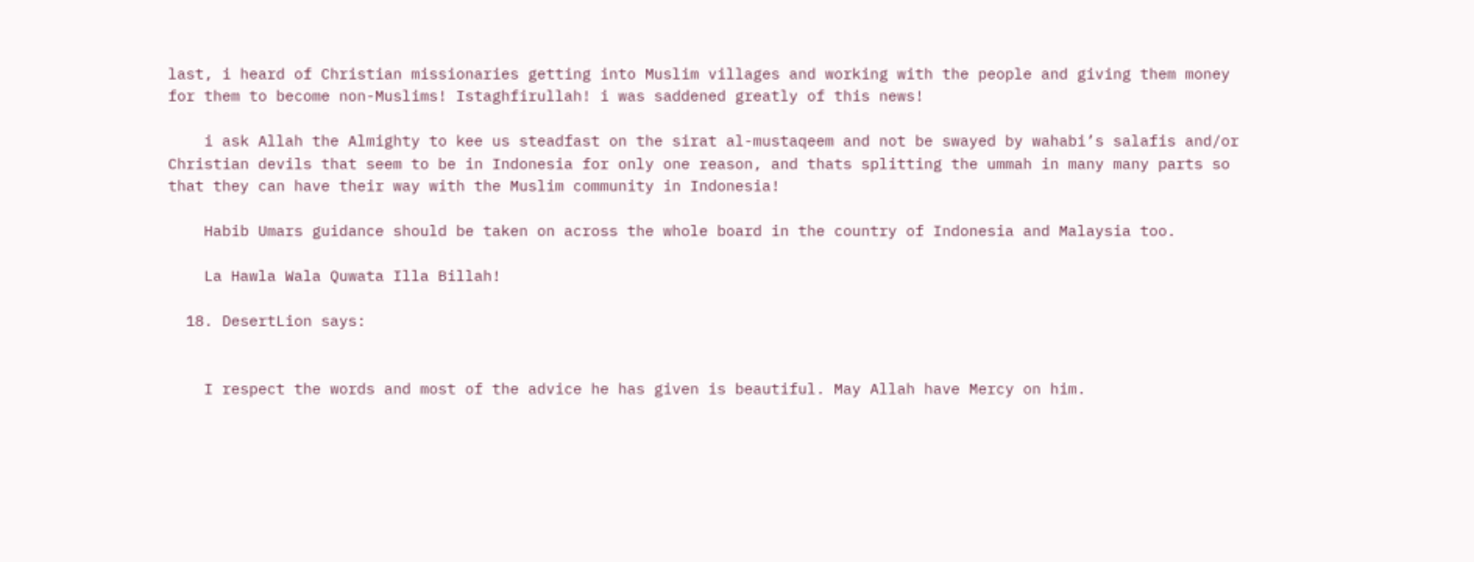last, i heard of Christian missionaries getting into Muslim villages and working with the people and giving them money for them to become non-Muslims! Istaghfirullah! i was saddened greatly of this news!

    i ask Allah the Almighty to kee us steadfast on the sirat al-mustaqeem and not be swayed by wahabi’s salafis and/or Christian devils that seem to be in Indonesia for only one reason, and thats splitting the ummah in many many parts so that they can have their way with the Muslim community in Indonesia!

    Habib Umars guidance should be taken on across the whole board in the country of Indonesia and Malaysia too.

    La Hawla Wala Quwata Illa Billah!

  18. DesertLion says:


    I respect the words and most of the advice he has given is beautiful. May Allah have Mercy on him.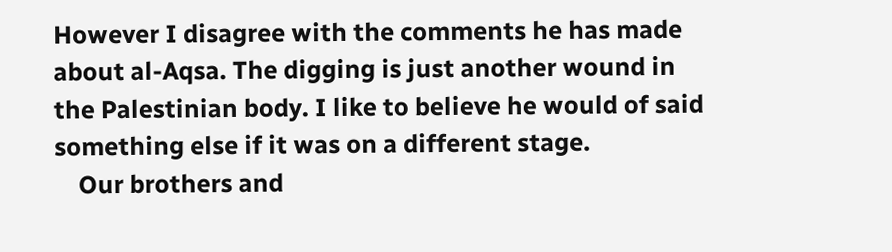However I disagree with the comments he has made about al-Aqsa. The digging is just another wound in the Palestinian body. I like to believe he would of said something else if it was on a different stage.
    Our brothers and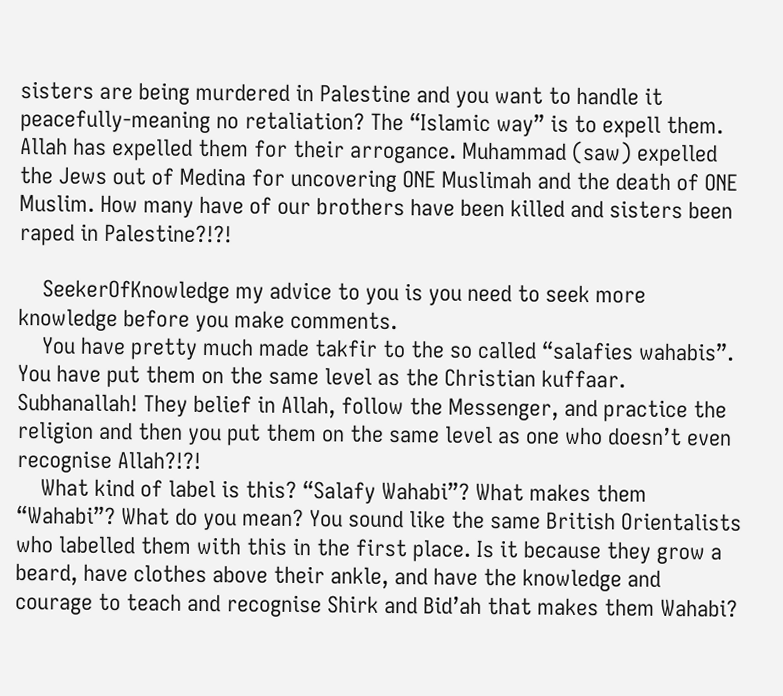sisters are being murdered in Palestine and you want to handle it peacefully-meaning no retaliation? The “Islamic way” is to expell them. Allah has expelled them for their arrogance. Muhammad (saw) expelled the Jews out of Medina for uncovering ONE Muslimah and the death of ONE Muslim. How many have of our brothers have been killed and sisters been raped in Palestine?!?!

    SeekerOfKnowledge my advice to you is you need to seek more knowledge before you make comments.
    You have pretty much made takfir to the so called “salafies wahabis”. You have put them on the same level as the Christian kuffaar. Subhanallah! They belief in Allah, follow the Messenger, and practice the religion and then you put them on the same level as one who doesn’t even recognise Allah?!?!
    What kind of label is this? “Salafy Wahabi”? What makes them “Wahabi”? What do you mean? You sound like the same British Orientalists who labelled them with this in the first place. Is it because they grow a beard, have clothes above their ankle, and have the knowledge and courage to teach and recognise Shirk and Bid’ah that makes them Wahabi?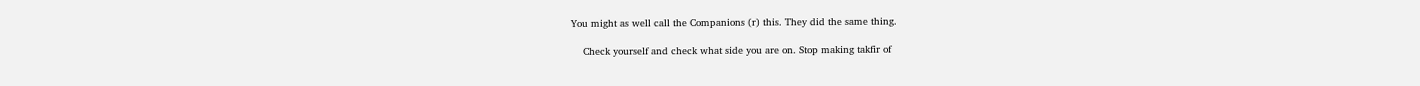You might as well call the Companions (r) this. They did the same thing.

    Check yourself and check what side you are on. Stop making takfir of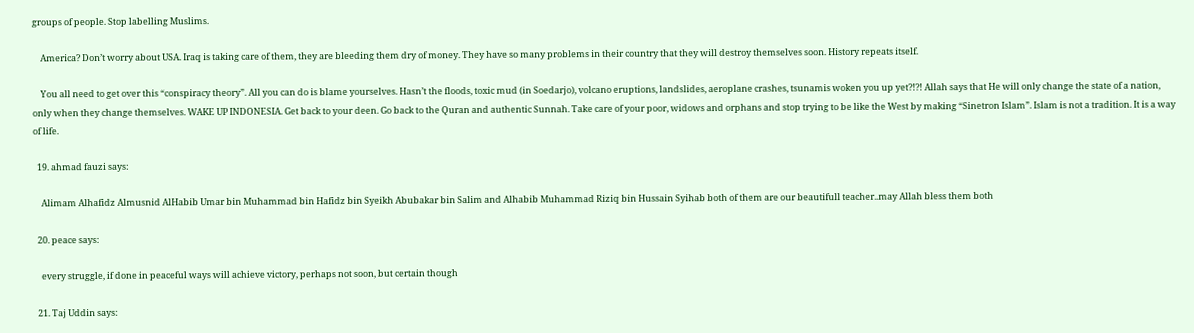groups of people. Stop labelling Muslims.

    America? Don’t worry about USA. Iraq is taking care of them, they are bleeding them dry of money. They have so many problems in their country that they will destroy themselves soon. History repeats itself.

    You all need to get over this “conspiracy theory”. All you can do is blame yourselves. Hasn’t the floods, toxic mud (in Soedarjo), volcano eruptions, landslides, aeroplane crashes, tsunamis woken you up yet?!?! Allah says that He will only change the state of a nation, only when they change themselves. WAKE UP INDONESIA. Get back to your deen. Go back to the Quran and authentic Sunnah. Take care of your poor, widows and orphans and stop trying to be like the West by making “Sinetron Islam”. Islam is not a tradition. It is a way of life.

  19. ahmad fauzi says:

    Alimam Alhafidz Almusnid AlHabib Umar bin Muhammad bin Hafidz bin Syeikh Abubakar bin Salim and Alhabib Muhammad Riziq bin Hussain Syihab both of them are our beautifull teacher..may Allah bless them both

  20. peace says:

    every struggle, if done in peaceful ways will achieve victory, perhaps not soon, but certain though

  21. Taj Uddin says: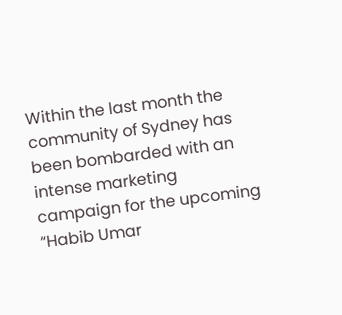Within the last month the community of Sydney has been bombarded with an intense marketing campaign for the upcoming “Habib Umar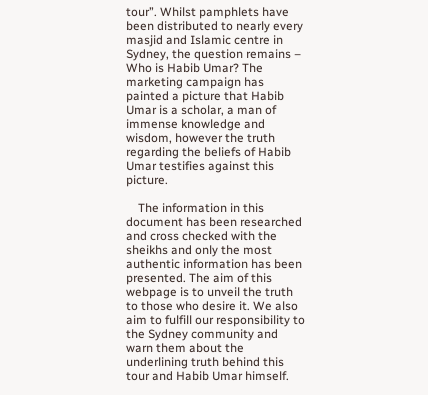tour”. Whilst pamphlets have been distributed to nearly every masjid and Islamic centre in Sydney, the question remains – Who is Habib Umar? The marketing campaign has painted a picture that Habib Umar is a scholar, a man of immense knowledge and wisdom, however the truth regarding the beliefs of Habib Umar testifies against this picture.

    The information in this document has been researched and cross checked with the sheikhs and only the most authentic information has been presented. The aim of this webpage is to unveil the truth to those who desire it. We also aim to fulfill our responsibility to the Sydney community and warn them about the underlining truth behind this tour and Habib Umar himself.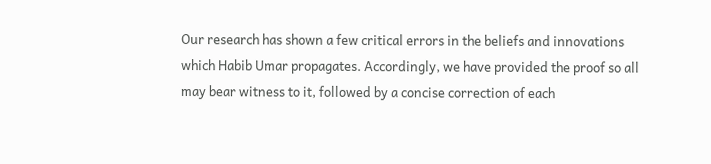Our research has shown a few critical errors in the beliefs and innovations which Habib Umar propagates. Accordingly, we have provided the proof so all may bear witness to it, followed by a concise correction of each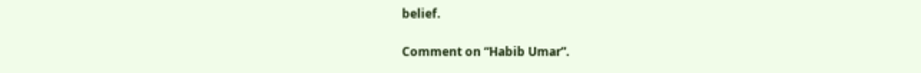belief.

Comment on “Habib Umar”.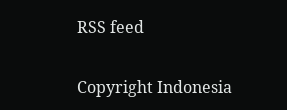RSS feed

Copyright Indonesia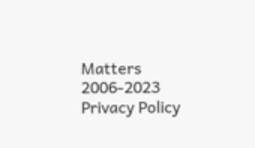Matters 2006-2023
Privacy Policy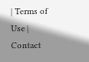| Terms of Use | Contact